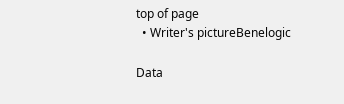top of page
  • Writer's pictureBenelogic

Data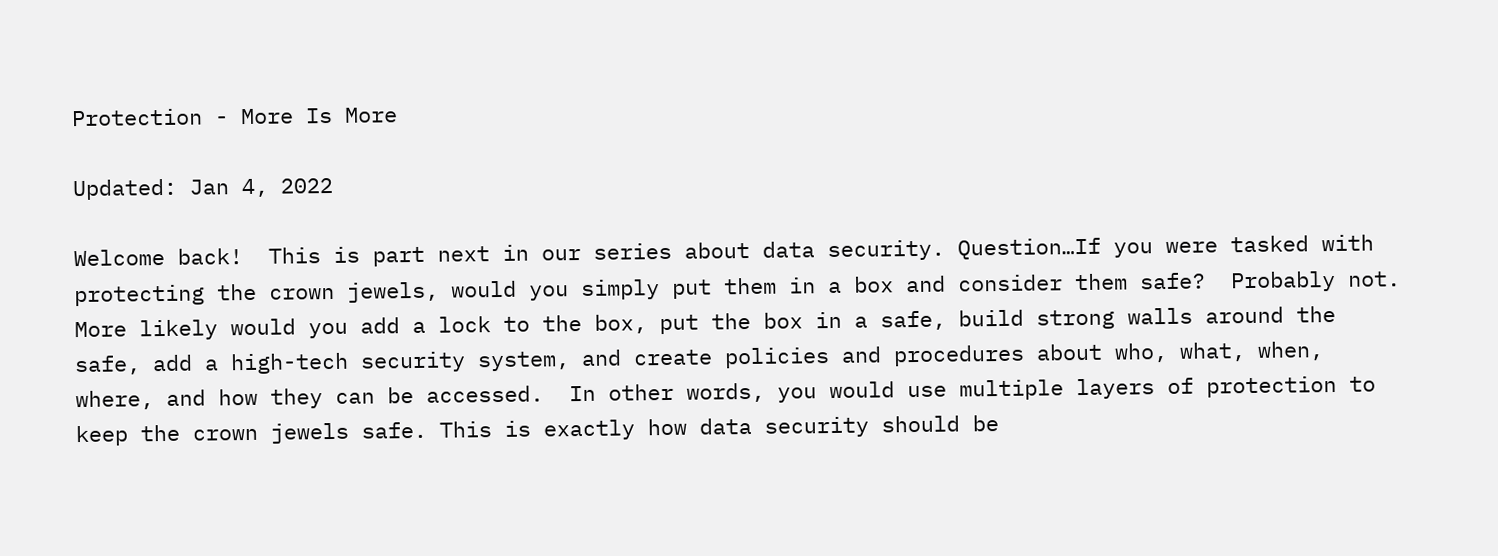Protection - More Is More

Updated: Jan 4, 2022

Welcome back!  This is part next in our series about data security. Question…If you were tasked with protecting the crown jewels, would you simply put them in a box and consider them safe?  Probably not.  More likely would you add a lock to the box, put the box in a safe, build strong walls around the safe, add a high-tech security system, and create policies and procedures about who, what, when, where, and how they can be accessed.  In other words, you would use multiple layers of protection to keep the crown jewels safe. This is exactly how data security should be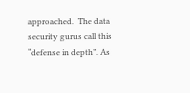approached.  The data security gurus call this “defense in depth”. As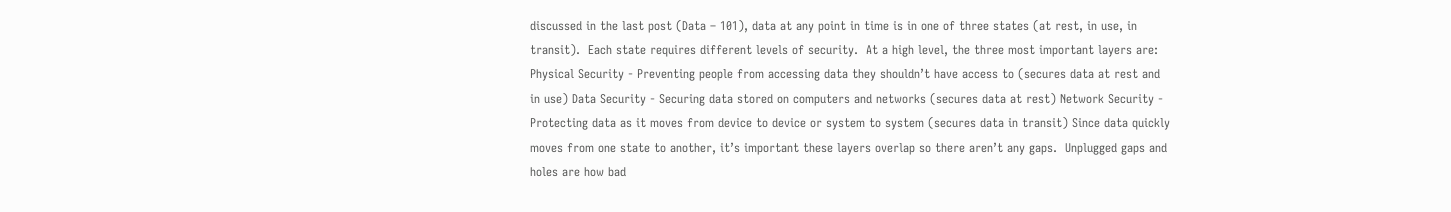discussed in the last post (Data – 101), data at any point in time is in one of three states (at rest, in use, in transit).  Each state requires different levels of security.  At a high level, the three most important layers are: Physical Security - Preventing people from accessing data they shouldn’t have access to (secures data at rest and in use) Data Security - Securing data stored on computers and networks (secures data at rest) Network Security - Protecting data as it moves from device to device or system to system (secures data in transit) Since data quickly moves from one state to another, it’s important these layers overlap so there aren’t any gaps.  Unplugged gaps and holes are how bad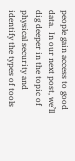people gain access to good data.  In our next post, we’ll dig deeper in the topic of physical security and identify the types of tools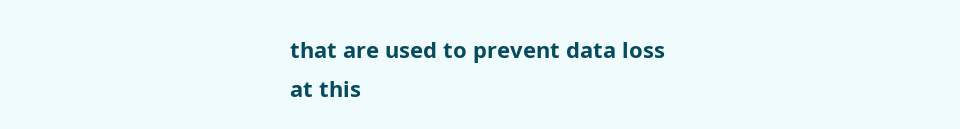that are used to prevent data loss at this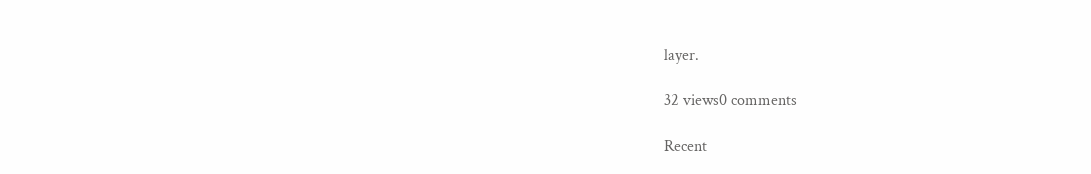layer.

32 views0 comments

Recent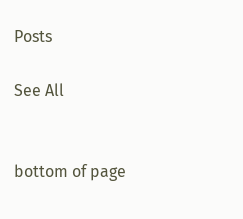Posts

See All


bottom of page